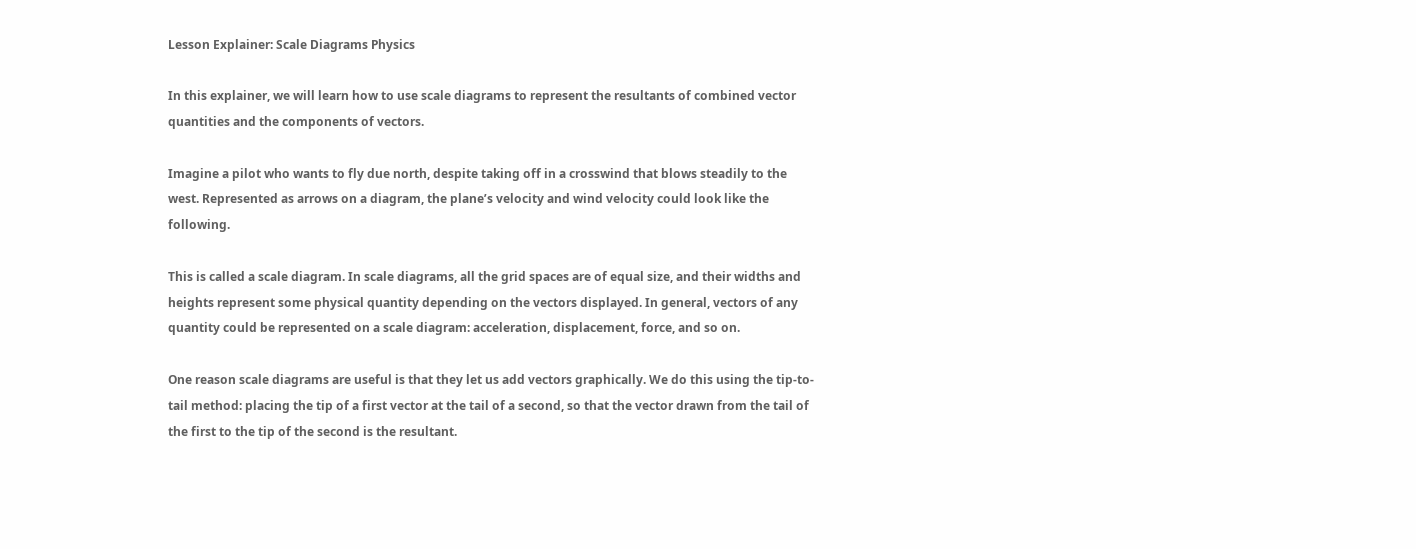Lesson Explainer: Scale Diagrams Physics

In this explainer, we will learn how to use scale diagrams to represent the resultants of combined vector quantities and the components of vectors.

Imagine a pilot who wants to fly due north, despite taking off in a crosswind that blows steadily to the west. Represented as arrows on a diagram, the plane’s velocity and wind velocity could look like the following.

This is called a scale diagram. In scale diagrams, all the grid spaces are of equal size, and their widths and heights represent some physical quantity depending on the vectors displayed. In general, vectors of any quantity could be represented on a scale diagram: acceleration, displacement, force, and so on.

One reason scale diagrams are useful is that they let us add vectors graphically. We do this using the tip-to-tail method: placing the tip of a first vector at the tail of a second, so that the vector drawn from the tail of the first to the tip of the second is the resultant.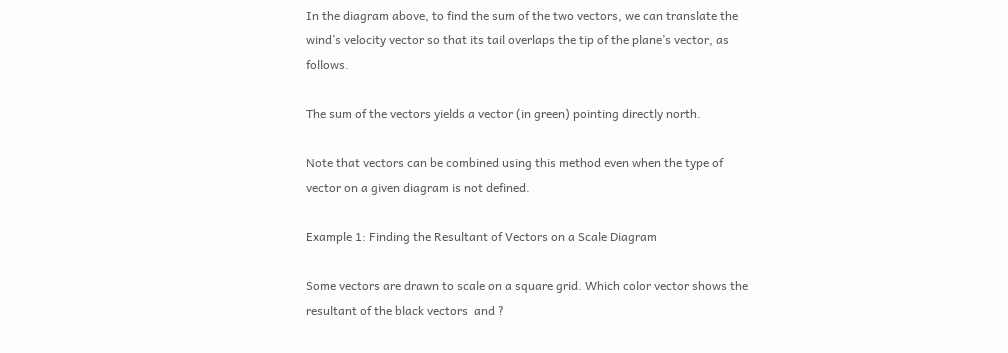In the diagram above, to find the sum of the two vectors, we can translate the wind’s velocity vector so that its tail overlaps the tip of the plane’s vector, as follows.

The sum of the vectors yields a vector (in green) pointing directly north.

Note that vectors can be combined using this method even when the type of vector on a given diagram is not defined.

Example 1: Finding the Resultant of Vectors on a Scale Diagram

Some vectors are drawn to scale on a square grid. Which color vector shows the resultant of the black vectors  and ?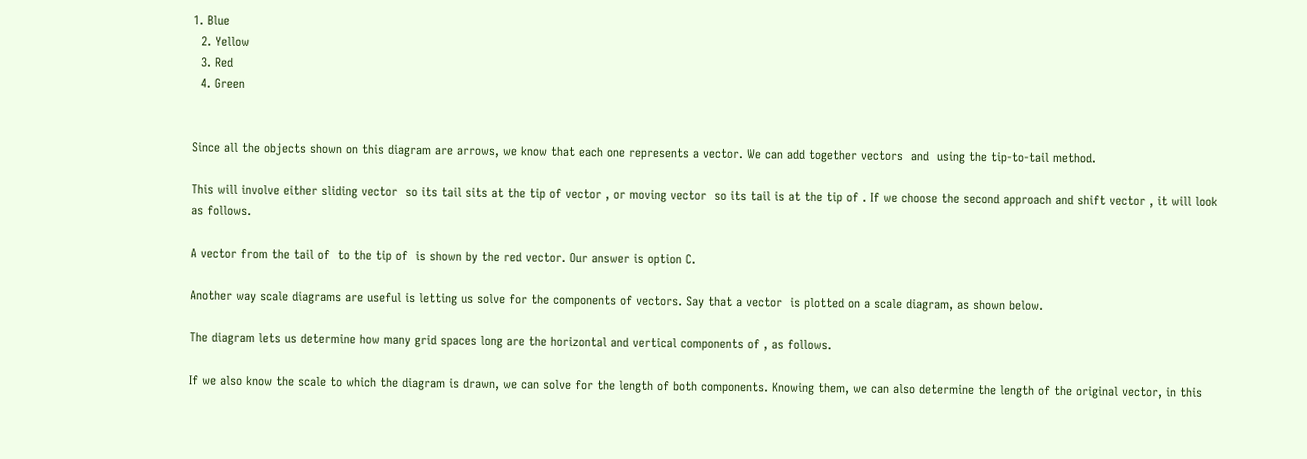1. Blue
  2. Yellow
  3. Red
  4. Green


Since all the objects shown on this diagram are arrows, we know that each one represents a vector. We can add together vectors  and  using the tip-to-tail method.

This will involve either sliding vector  so its tail sits at the tip of vector , or moving vector  so its tail is at the tip of . If we choose the second approach and shift vector , it will look as follows.

A vector from the tail of  to the tip of  is shown by the red vector. Our answer is option C.

Another way scale diagrams are useful is letting us solve for the components of vectors. Say that a vector  is plotted on a scale diagram, as shown below.

The diagram lets us determine how many grid spaces long are the horizontal and vertical components of , as follows.

If we also know the scale to which the diagram is drawn, we can solve for the length of both components. Knowing them, we can also determine the length of the original vector, in this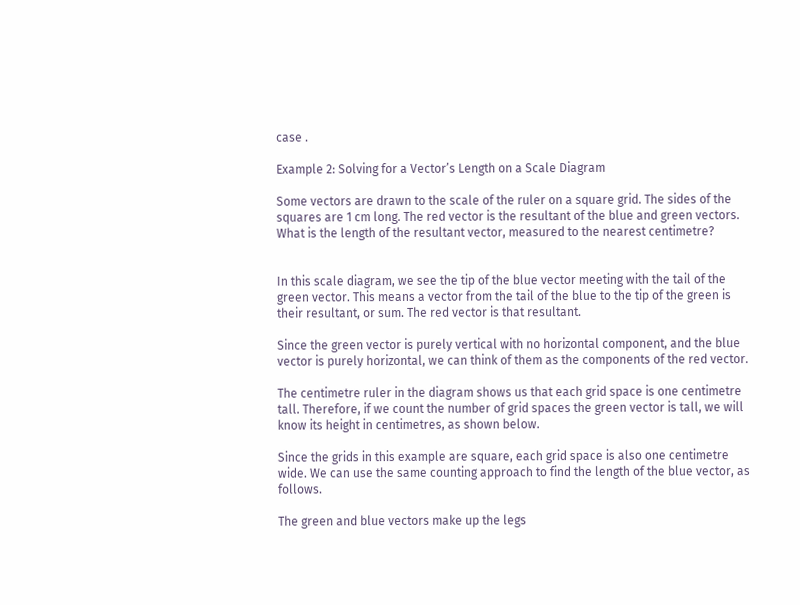case .

Example 2: Solving for a Vector’s Length on a Scale Diagram

Some vectors are drawn to the scale of the ruler on a square grid. The sides of the squares are 1 cm long. The red vector is the resultant of the blue and green vectors. What is the length of the resultant vector, measured to the nearest centimetre?


In this scale diagram, we see the tip of the blue vector meeting with the tail of the green vector. This means a vector from the tail of the blue to the tip of the green is their resultant, or sum. The red vector is that resultant.

Since the green vector is purely vertical with no horizontal component, and the blue vector is purely horizontal, we can think of them as the components of the red vector.

The centimetre ruler in the diagram shows us that each grid space is one centimetre tall. Therefore, if we count the number of grid spaces the green vector is tall, we will know its height in centimetres, as shown below.

Since the grids in this example are square, each grid space is also one centimetre wide. We can use the same counting approach to find the length of the blue vector, as follows.

The green and blue vectors make up the legs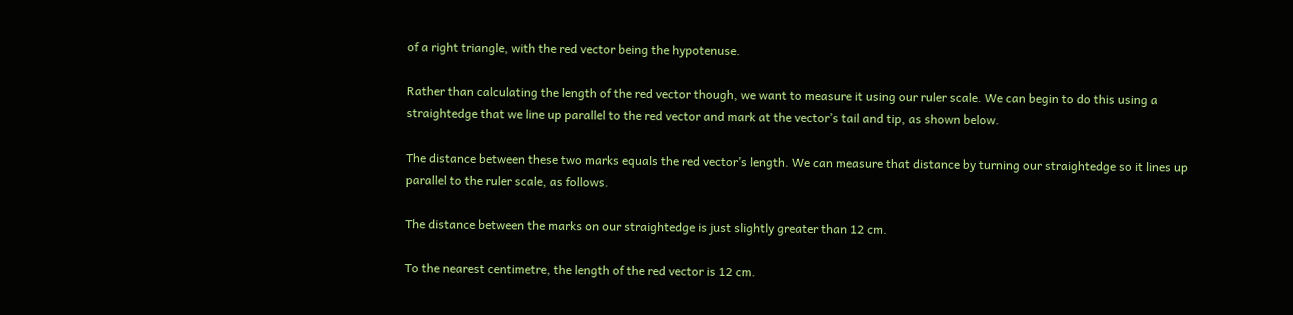of a right triangle, with the red vector being the hypotenuse.

Rather than calculating the length of the red vector though, we want to measure it using our ruler scale. We can begin to do this using a straightedge that we line up parallel to the red vector and mark at the vector’s tail and tip, as shown below.

The distance between these two marks equals the red vector’s length. We can measure that distance by turning our straightedge so it lines up parallel to the ruler scale, as follows.

The distance between the marks on our straightedge is just slightly greater than 12 cm.

To the nearest centimetre, the length of the red vector is 12 cm.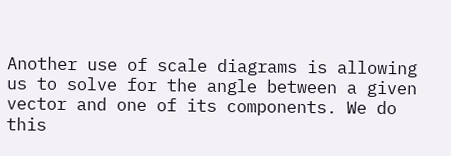Another use of scale diagrams is allowing us to solve for the angle between a given vector and one of its components. We do this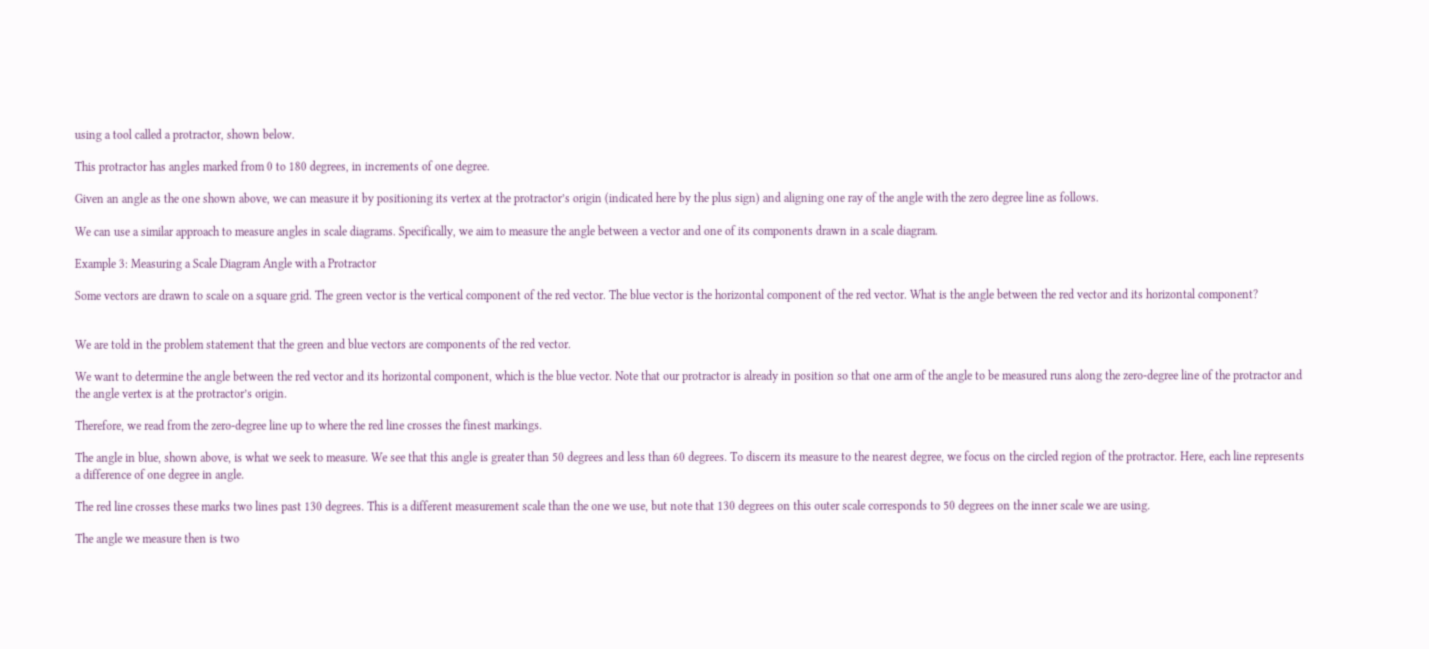using a tool called a protractor, shown below.

This protractor has angles marked from 0 to 180 degrees, in increments of one degree.

Given an angle as the one shown above, we can measure it by positioning its vertex at the protractor’s origin (indicated here by the plus sign) and aligning one ray of the angle with the zero degree line as follows.

We can use a similar approach to measure angles in scale diagrams. Specifically, we aim to measure the angle between a vector and one of its components drawn in a scale diagram.

Example 3: Measuring a Scale Diagram Angle with a Protractor

Some vectors are drawn to scale on a square grid. The green vector is the vertical component of the red vector. The blue vector is the horizontal component of the red vector. What is the angle between the red vector and its horizontal component?


We are told in the problem statement that the green and blue vectors are components of the red vector.

We want to determine the angle between the red vector and its horizontal component, which is the blue vector. Note that our protractor is already in position so that one arm of the angle to be measured runs along the zero-degree line of the protractor and the angle vertex is at the protractor’s origin.

Therefore, we read from the zero-degree line up to where the red line crosses the finest markings.

The angle in blue, shown above, is what we seek to measure. We see that this angle is greater than 50 degrees and less than 60 degrees. To discern its measure to the nearest degree, we focus on the circled region of the protractor. Here, each line represents a difference of one degree in angle.

The red line crosses these marks two lines past 130 degrees. This is a different measurement scale than the one we use, but note that 130 degrees on this outer scale corresponds to 50 degrees on the inner scale we are using.

The angle we measure then is two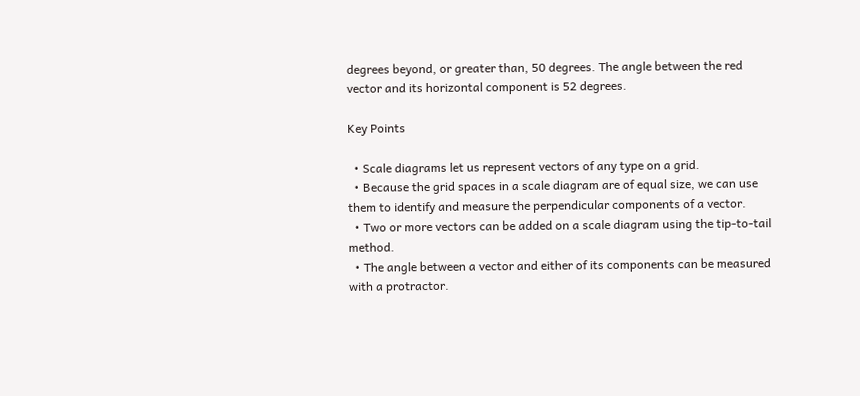degrees beyond, or greater than, 50 degrees. The angle between the red vector and its horizontal component is 52 degrees.

Key Points

  • Scale diagrams let us represent vectors of any type on a grid.
  • Because the grid spaces in a scale diagram are of equal size, we can use them to identify and measure the perpendicular components of a vector.
  • Two or more vectors can be added on a scale diagram using the tip-to-tail method.
  • The angle between a vector and either of its components can be measured with a protractor.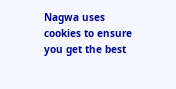Nagwa uses cookies to ensure you get the best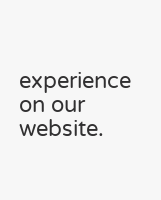experience on our website.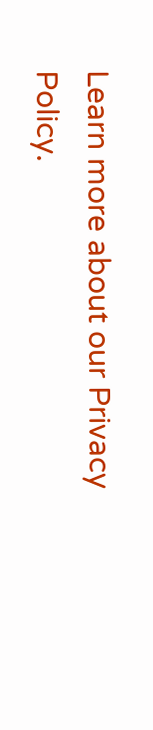Learn more about our Privacy Policy.